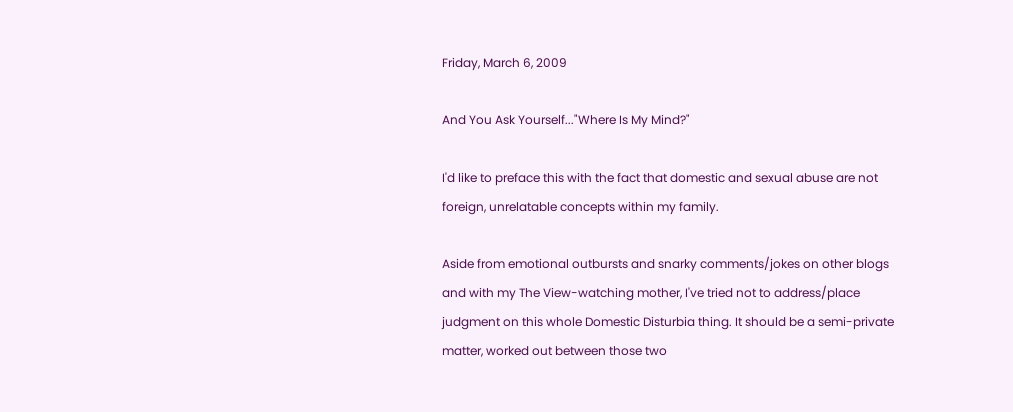Friday, March 6, 2009

And You Ask Yourself..."Where Is My Mind?"

I'd like to preface this with the fact that domestic and sexual abuse are not foreign, unrelatable concepts within my family.

Aside from emotional outbursts and snarky comments/jokes on other blogs and with my The View-watching mother, I've tried not to address/place judgment on this whole Domestic Disturbia thing. It should be a semi-private matter, worked out between those two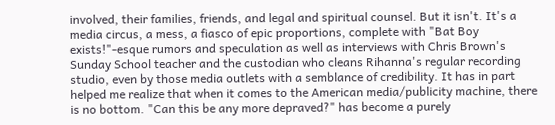involved, their families, friends, and legal and spiritual counsel. But it isn't. It's a media circus, a mess, a fiasco of epic proportions, complete with "Bat Boy exists!"-esque rumors and speculation as well as interviews with Chris Brown's Sunday School teacher and the custodian who cleans Rihanna's regular recording studio, even by those media outlets with a semblance of credibility. It has in part helped me realize that when it comes to the American media/publicity machine, there is no bottom. "Can this be any more depraved?" has become a purely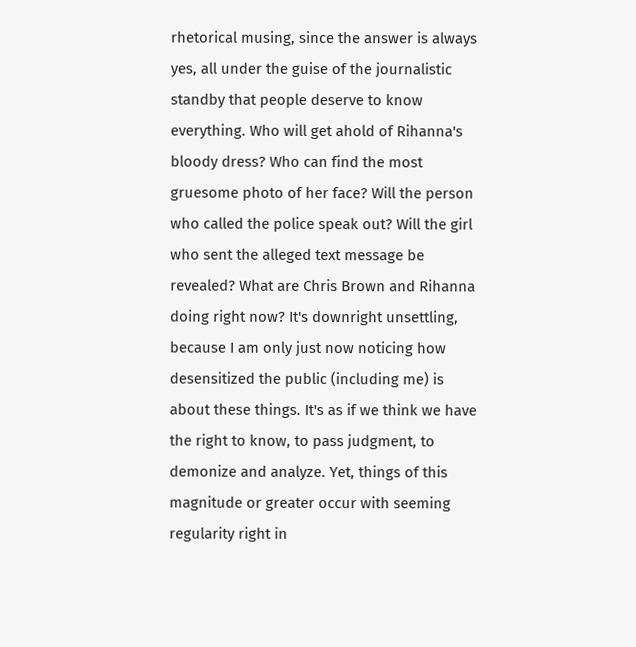rhetorical musing, since the answer is always yes, all under the guise of the journalistic standby that people deserve to know everything. Who will get ahold of Rihanna's bloody dress? Who can find the most gruesome photo of her face? Will the person who called the police speak out? Will the girl who sent the alleged text message be revealed? What are Chris Brown and Rihanna doing right now? It's downright unsettling, because I am only just now noticing how desensitized the public (including me) is about these things. It's as if we think we have the right to know, to pass judgment, to demonize and analyze. Yet, things of this magnitude or greater occur with seeming regularity right in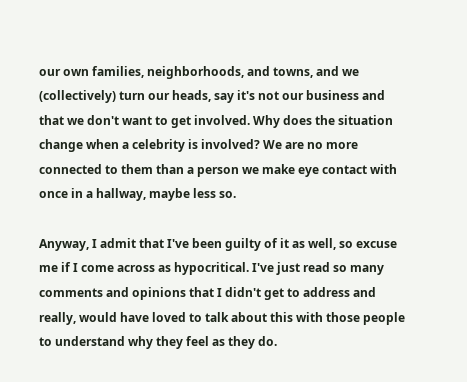our own families, neighborhoods, and towns, and we (collectively) turn our heads, say it's not our business and that we don't want to get involved. Why does the situation change when a celebrity is involved? We are no more connected to them than a person we make eye contact with once in a hallway, maybe less so.

Anyway, I admit that I've been guilty of it as well, so excuse me if I come across as hypocritical. I've just read so many comments and opinions that I didn't get to address and really, would have loved to talk about this with those people to understand why they feel as they do.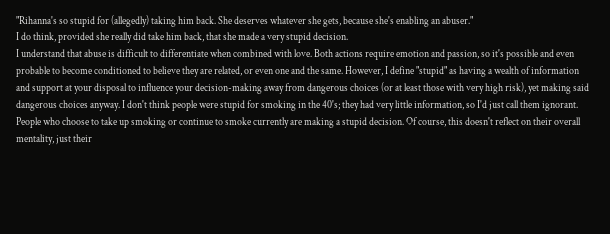"Rihanna's so stupid for (allegedly) taking him back. She deserves whatever she gets, because she's enabling an abuser."
I do think, provided she really did take him back, that she made a very stupid decision.
I understand that abuse is difficult to differentiate when combined with love. Both actions require emotion and passion, so it's possible and even probable to become conditioned to believe they are related, or even one and the same. However, I define "stupid" as having a wealth of information and support at your disposal to influence your decision-making away from dangerous choices (or at least those with very high risk), yet making said dangerous choices anyway. I don't think people were stupid for smoking in the 40's; they had very little information, so I'd just call them ignorant. People who choose to take up smoking or continue to smoke currently are making a stupid decision. Of course, this doesn't reflect on their overall mentality, just their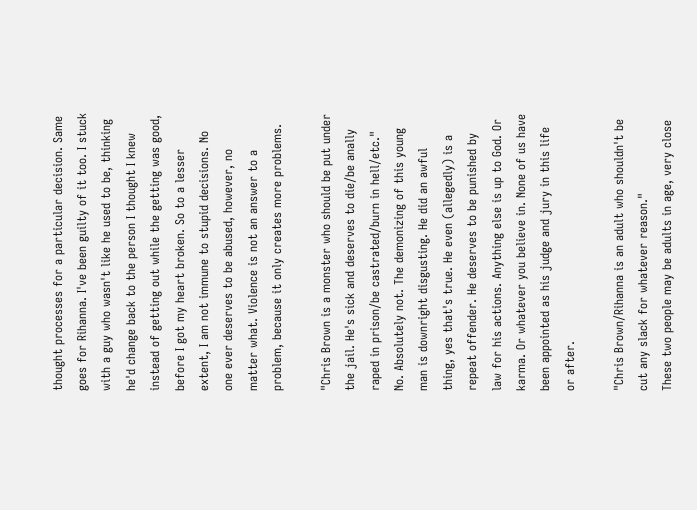thought processes for a particular decision. Same goes for Rihanna. I've been guilty of it too. I stuck with a guy who wasn't like he used to be, thinking he'd change back to the person I thought I knew instead of getting out while the getting was good, before I got my heart broken. So to a lesser extent, I am not immune to stupid decisions. No one ever deserves to be abused, however, no matter what. Violence is not an answer to a problem, because it only creates more problems.

"Chris Brown is a monster who should be put under the jail. He's sick and deserves to die/be anally raped in prison/be castrated/burn in hell/etc."
No. Absolutely not. The demonizing of this young man is downright disgusting. He did an awful thing, yes that's true. He even (allegedly) is a repeat offender. He deserves to be punished by law for his actions. Anything else is up to God. Or karma. Or whatever you believe in. None of us have been appointed as his judge and jury in this life or after.

"Chris Brown/Rihanna is an adult who shouldn't be cut any slack for whatever reason."
These two people may be adults in age, very close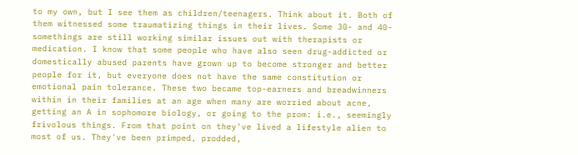to my own, but I see them as children/teenagers. Think about it. Both of them witnessed some traumatizing things in their lives. Some 30- and 40-somethings are still working similar issues out with therapists or medication. I know that some people who have also seen drug-addicted or domestically abused parents have grown up to become stronger and better people for it, but everyone does not have the same constitution or emotional pain tolerance. These two became top-earners and breadwinners within in their families at an age when many are worried about acne, getting an A in sophomore biology, or going to the prom: i.e., seemingly frivolous things. From that point on they've lived a lifestyle alien to most of us. They've been primped, prodded,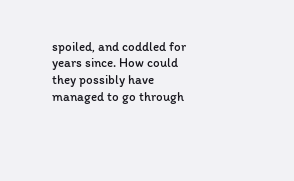spoiled, and coddled for years since. How could they possibly have managed to go through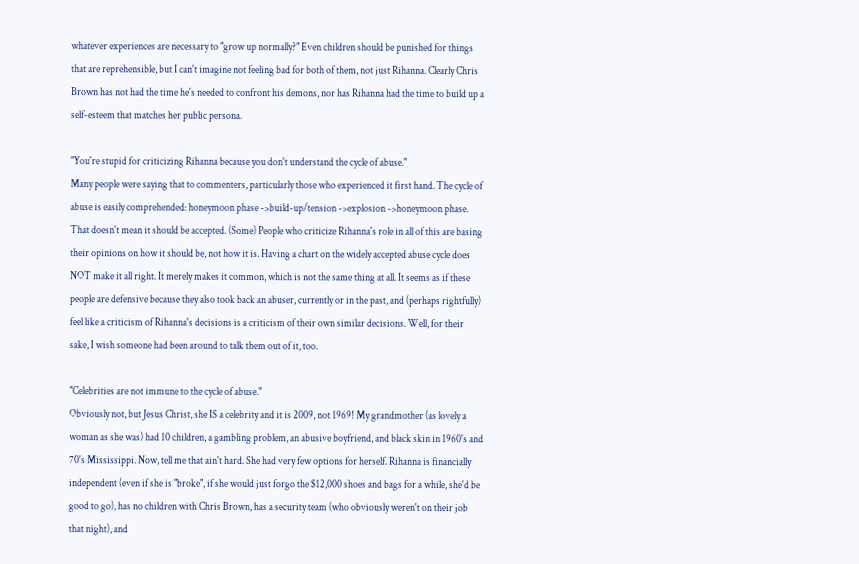whatever experiences are necessary to "grow up normally?" Even children should be punished for things that are reprehensible, but I can't imagine not feeling bad for both of them, not just Rihanna. Clearly Chris Brown has not had the time he's needed to confront his demons, nor has Rihanna had the time to build up a self-esteem that matches her public persona.

"You're stupid for criticizing Rihanna because you don't understand the cycle of abuse."
Many people were saying that to commenters, particularly those who experienced it first hand. The cycle of abuse is easily comprehended: honeymoon phase ->build-up/tension ->explosion ->honeymoon phase. That doesn't mean it should be accepted. (Some) People who criticize Rihanna's role in all of this are basing their opinions on how it should be, not how it is. Having a chart on the widely accepted abuse cycle does NOT make it all right. It merely makes it common, which is not the same thing at all. It seems as if these people are defensive because they also took back an abuser, currently or in the past, and (perhaps rightfully) feel like a criticism of Rihanna's decisions is a criticism of their own similar decisions. Well, for their sake, I wish someone had been around to talk them out of it, too.

"Celebrities are not immune to the cycle of abuse."
Obviously not, but Jesus Christ, she IS a celebrity and it is 2009, not 1969! My grandmother (as lovely a woman as she was) had 10 children, a gambling problem, an abusive boyfriend, and black skin in 1960's and 70's Mississippi. Now, tell me that ain't hard. She had very few options for herself. Rihanna is financially independent (even if she is "broke", if she would just forgo the $12,000 shoes and bags for a while, she'd be good to go), has no children with Chris Brown, has a security team (who obviously weren't on their job that night), and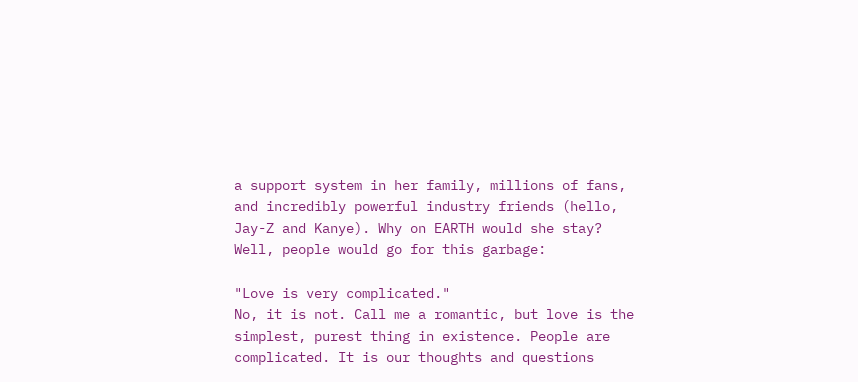a support system in her family, millions of fans, and incredibly powerful industry friends (hello, Jay-Z and Kanye). Why on EARTH would she stay? Well, people would go for this garbage:

"Love is very complicated."
No, it is not. Call me a romantic, but love is the simplest, purest thing in existence. People are complicated. It is our thoughts and questions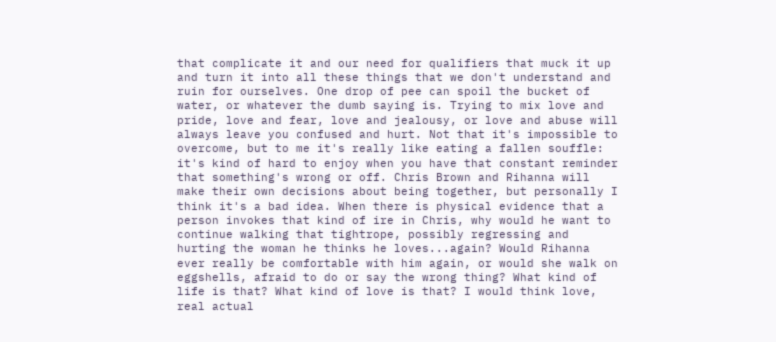that complicate it and our need for qualifiers that muck it up and turn it into all these things that we don't understand and ruin for ourselves. One drop of pee can spoil the bucket of water, or whatever the dumb saying is. Trying to mix love and pride, love and fear, love and jealousy, or love and abuse will always leave you confused and hurt. Not that it's impossible to overcome, but to me it's really like eating a fallen souffle: it's kind of hard to enjoy when you have that constant reminder that something's wrong or off. Chris Brown and Rihanna will make their own decisions about being together, but personally I think it's a bad idea. When there is physical evidence that a person invokes that kind of ire in Chris, why would he want to continue walking that tightrope, possibly regressing and hurting the woman he thinks he loves...again? Would Rihanna ever really be comfortable with him again, or would she walk on eggshells, afraid to do or say the wrong thing? What kind of life is that? What kind of love is that? I would think love, real actual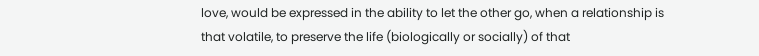love, would be expressed in the ability to let the other go, when a relationship is that volatile, to preserve the life (biologically or socially) of that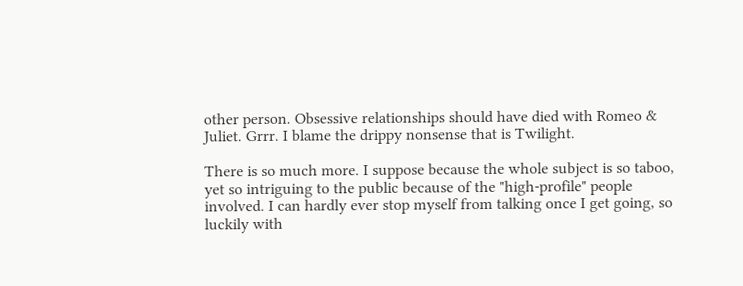other person. Obsessive relationships should have died with Romeo & Juliet. Grrr. I blame the drippy nonsense that is Twilight.

There is so much more. I suppose because the whole subject is so taboo, yet so intriguing to the public because of the "high-profile" people involved. I can hardly ever stop myself from talking once I get going, so luckily with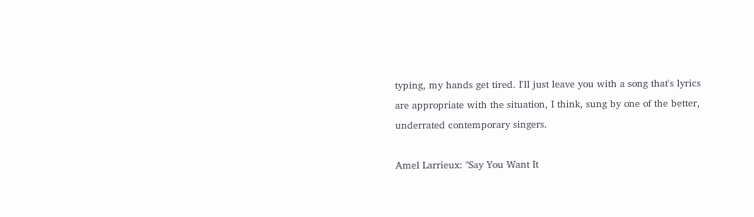typing, my hands get tired. I'll just leave you with a song that's lyrics are appropriate with the situation, I think, sung by one of the better, underrated contemporary singers.

Amel Larrieux: "Say You Want It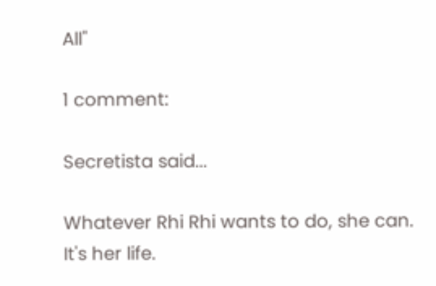All"

1 comment:

Secretista said...

Whatever Rhi Rhi wants to do, she can. It's her life.